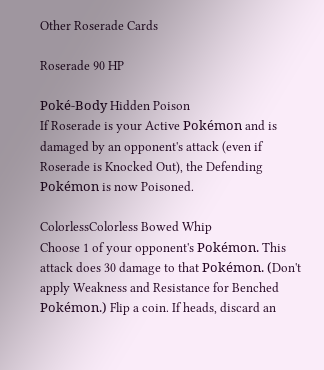Other Roserade Cards

Roserade 90 HP

Poké-Body Hidden Poison
If Roserade is your Active Pokémon and is damaged by an opponent's attack (even if Roserade is Knocked Out), the Defending Pokémon is now Poisoned.

ColorlessColorless Bowed Whip
Choose 1 of your opponent's Pokémon. This attack does 30 damage to that Pokémon. (Don't apply Weakness and Resistance for Benched Pokémon.) Flip a coin. If heads, discard an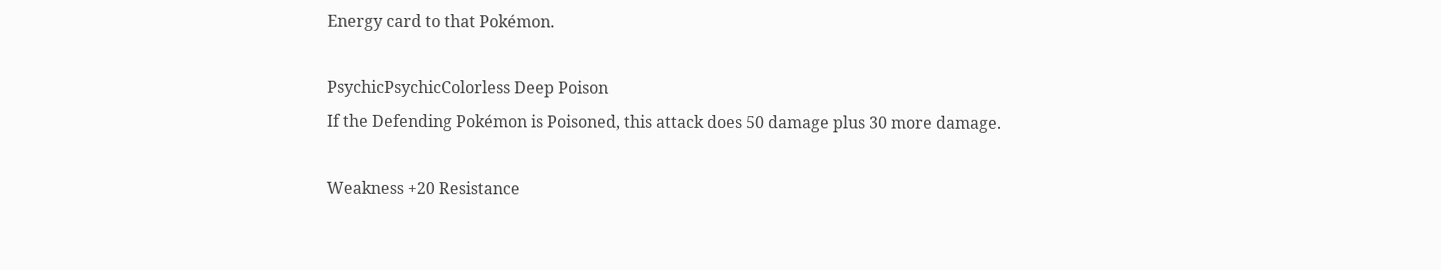Energy card to that Pokémon.

PsychicPsychicColorless Deep Poison
If the Defending Pokémon is Poisoned, this attack does 50 damage plus 30 more damage.

Weakness +20 Resistance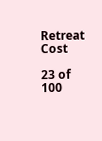Retreat Cost

23 of 100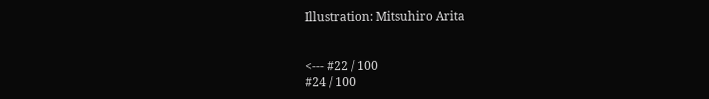Illustration: Mitsuhiro Arita


<--- #22 / 100
#24 / 100